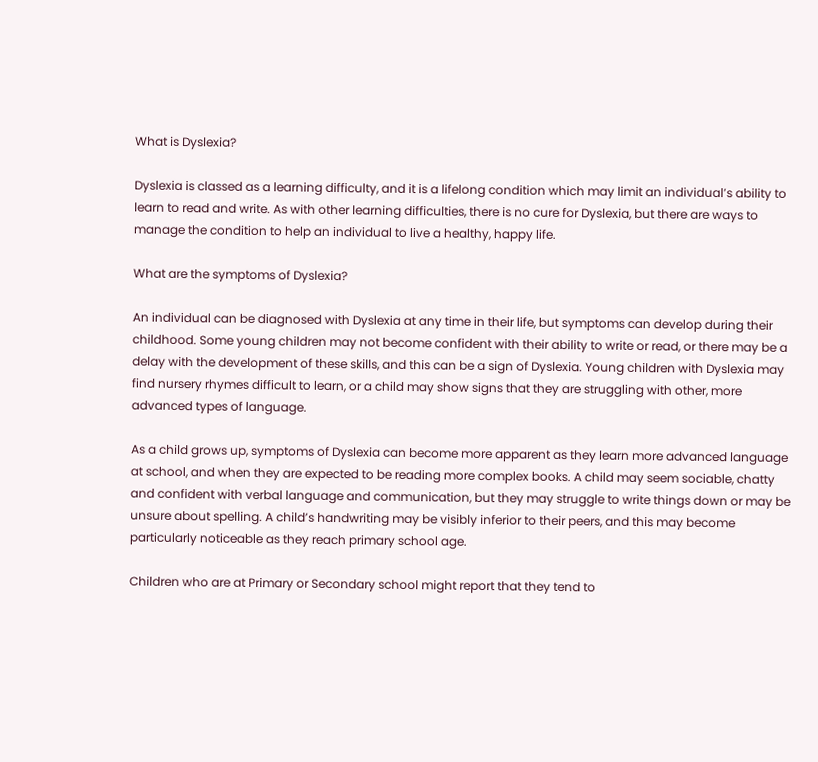What is Dyslexia?

Dyslexia is classed as a learning difficulty, and it is a lifelong condition which may limit an individual’s ability to learn to read and write. As with other learning difficulties, there is no cure for Dyslexia, but there are ways to manage the condition to help an individual to live a healthy, happy life.

What are the symptoms of Dyslexia?

An individual can be diagnosed with Dyslexia at any time in their life, but symptoms can develop during their childhood. Some young children may not become confident with their ability to write or read, or there may be a delay with the development of these skills, and this can be a sign of Dyslexia. Young children with Dyslexia may find nursery rhymes difficult to learn, or a child may show signs that they are struggling with other, more advanced types of language.

As a child grows up, symptoms of Dyslexia can become more apparent as they learn more advanced language at school, and when they are expected to be reading more complex books. A child may seem sociable, chatty and confident with verbal language and communication, but they may struggle to write things down or may be unsure about spelling. A child’s handwriting may be visibly inferior to their peers, and this may become particularly noticeable as they reach primary school age.

Children who are at Primary or Secondary school might report that they tend to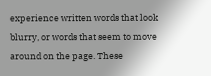experience written words that look blurry, or words that seem to move around on the page. These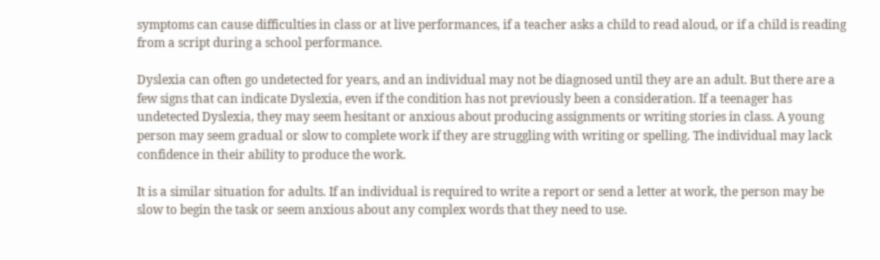symptoms can cause difficulties in class or at live performances, if a teacher asks a child to read aloud, or if a child is reading from a script during a school performance.

Dyslexia can often go undetected for years, and an individual may not be diagnosed until they are an adult. But there are a few signs that can indicate Dyslexia, even if the condition has not previously been a consideration. If a teenager has undetected Dyslexia, they may seem hesitant or anxious about producing assignments or writing stories in class. A young person may seem gradual or slow to complete work if they are struggling with writing or spelling. The individual may lack confidence in their ability to produce the work.

It is a similar situation for adults. If an individual is required to write a report or send a letter at work, the person may be slow to begin the task or seem anxious about any complex words that they need to use.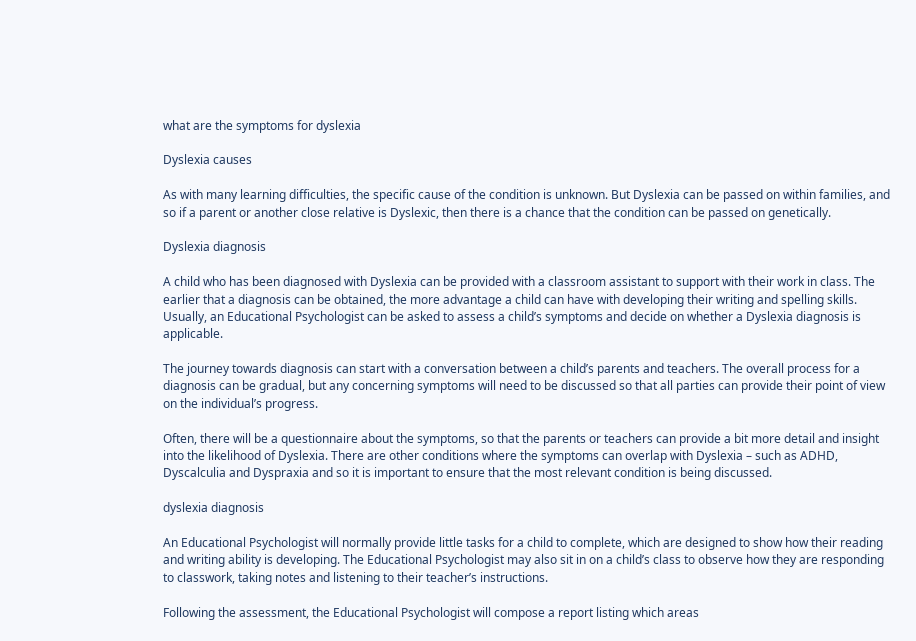what are the symptoms for dyslexia

Dyslexia causes

As with many learning difficulties, the specific cause of the condition is unknown. But Dyslexia can be passed on within families, and so if a parent or another close relative is Dyslexic, then there is a chance that the condition can be passed on genetically.

Dyslexia diagnosis

A child who has been diagnosed with Dyslexia can be provided with a classroom assistant to support with their work in class. The earlier that a diagnosis can be obtained, the more advantage a child can have with developing their writing and spelling skills. Usually, an Educational Psychologist can be asked to assess a child’s symptoms and decide on whether a Dyslexia diagnosis is applicable.

The journey towards diagnosis can start with a conversation between a child’s parents and teachers. The overall process for a diagnosis can be gradual, but any concerning symptoms will need to be discussed so that all parties can provide their point of view on the individual’s progress.

Often, there will be a questionnaire about the symptoms, so that the parents or teachers can provide a bit more detail and insight into the likelihood of Dyslexia. There are other conditions where the symptoms can overlap with Dyslexia – such as ADHD, Dyscalculia and Dyspraxia and so it is important to ensure that the most relevant condition is being discussed.

dyslexia diagnosis

An Educational Psychologist will normally provide little tasks for a child to complete, which are designed to show how their reading and writing ability is developing. The Educational Psychologist may also sit in on a child’s class to observe how they are responding to classwork, taking notes and listening to their teacher’s instructions.

Following the assessment, the Educational Psychologist will compose a report listing which areas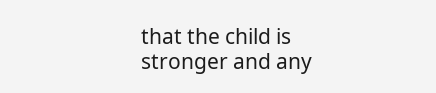that the child is stronger and any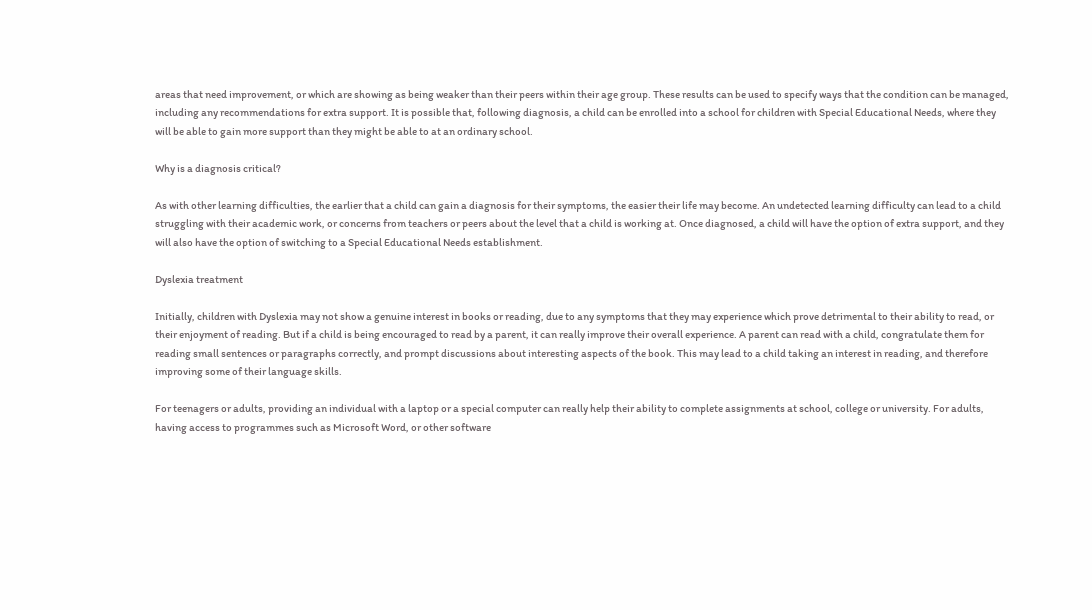areas that need improvement, or which are showing as being weaker than their peers within their age group. These results can be used to specify ways that the condition can be managed, including any recommendations for extra support. It is possible that, following diagnosis, a child can be enrolled into a school for children with Special Educational Needs, where they will be able to gain more support than they might be able to at an ordinary school.

Why is a diagnosis critical?

As with other learning difficulties, the earlier that a child can gain a diagnosis for their symptoms, the easier their life may become. An undetected learning difficulty can lead to a child struggling with their academic work, or concerns from teachers or peers about the level that a child is working at. Once diagnosed, a child will have the option of extra support, and they will also have the option of switching to a Special Educational Needs establishment.

Dyslexia treatment

Initially, children with Dyslexia may not show a genuine interest in books or reading, due to any symptoms that they may experience which prove detrimental to their ability to read, or their enjoyment of reading. But if a child is being encouraged to read by a parent, it can really improve their overall experience. A parent can read with a child, congratulate them for reading small sentences or paragraphs correctly, and prompt discussions about interesting aspects of the book. This may lead to a child taking an interest in reading, and therefore improving some of their language skills.

For teenagers or adults, providing an individual with a laptop or a special computer can really help their ability to complete assignments at school, college or university. For adults, having access to programmes such as Microsoft Word, or other software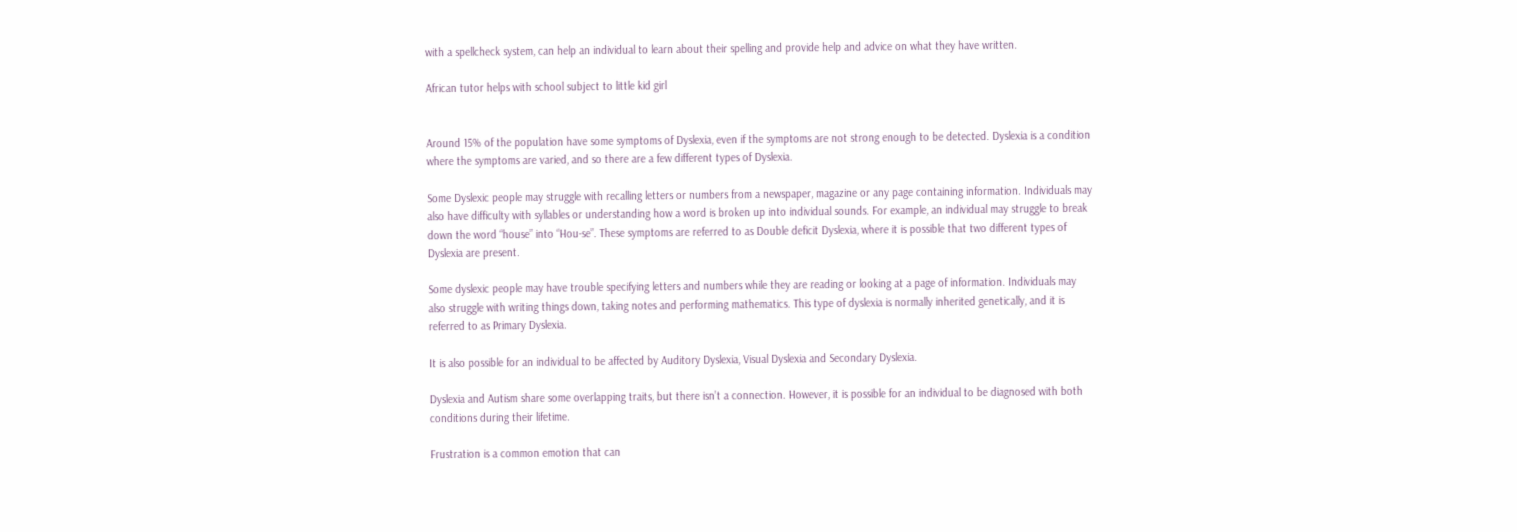with a spellcheck system, can help an individual to learn about their spelling and provide help and advice on what they have written.

African tutor helps with school subject to little kid girl


Around 15% of the population have some symptoms of Dyslexia, even if the symptoms are not strong enough to be detected. Dyslexia is a condition where the symptoms are varied, and so there are a few different types of Dyslexia.

Some Dyslexic people may struggle with recalling letters or numbers from a newspaper, magazine or any page containing information. Individuals may also have difficulty with syllables or understanding how a word is broken up into individual sounds. For example, an individual may struggle to break down the word “house” into “Hou-se”. These symptoms are referred to as Double deficit Dyslexia, where it is possible that two different types of Dyslexia are present.

Some dyslexic people may have trouble specifying letters and numbers while they are reading or looking at a page of information. Individuals may also struggle with writing things down, taking notes and performing mathematics. This type of dyslexia is normally inherited genetically, and it is referred to as Primary Dyslexia.

It is also possible for an individual to be affected by Auditory Dyslexia, Visual Dyslexia and Secondary Dyslexia.

Dyslexia and Autism share some overlapping traits, but there isn’t a connection. However, it is possible for an individual to be diagnosed with both conditions during their lifetime.

Frustration is a common emotion that can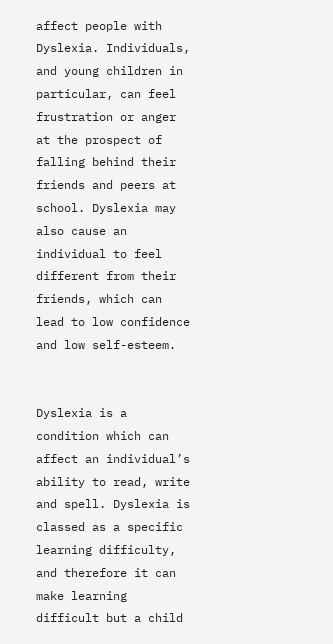affect people with Dyslexia. Individuals, and young children in particular, can feel frustration or anger at the prospect of falling behind their friends and peers at school. Dyslexia may also cause an individual to feel different from their friends, which can lead to low confidence and low self-esteem.


Dyslexia is a condition which can affect an individual’s ability to read, write and spell. Dyslexia is classed as a specific learning difficulty, and therefore it can make learning difficult but a child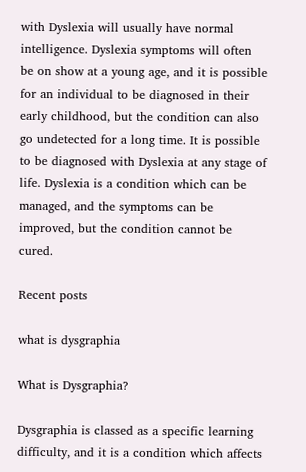with Dyslexia will usually have normal intelligence. Dyslexia symptoms will often be on show at a young age, and it is possible for an individual to be diagnosed in their early childhood, but the condition can also go undetected for a long time. It is possible to be diagnosed with Dyslexia at any stage of life. Dyslexia is a condition which can be managed, and the symptoms can be improved, but the condition cannot be cured.

Recent posts

what is dysgraphia

What is Dysgraphia?

Dysgraphia is classed as a specific learning difficulty, and it is a condition which affects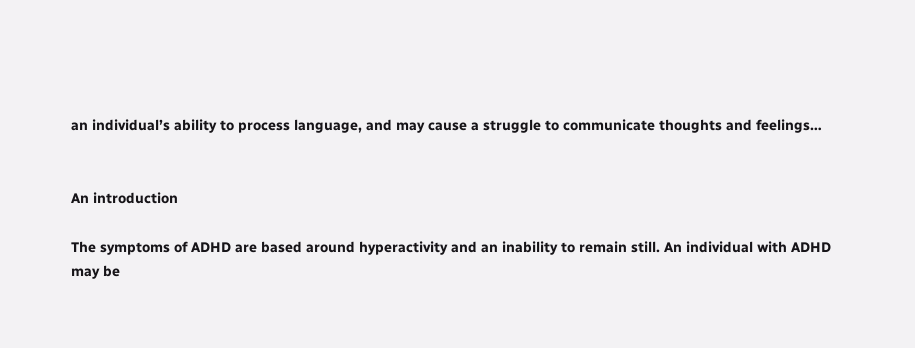an individual’s ability to process language, and may cause a struggle to communicate thoughts and feelings…


An introduction

The symptoms of ADHD are based around hyperactivity and an inability to remain still. An individual with ADHD may be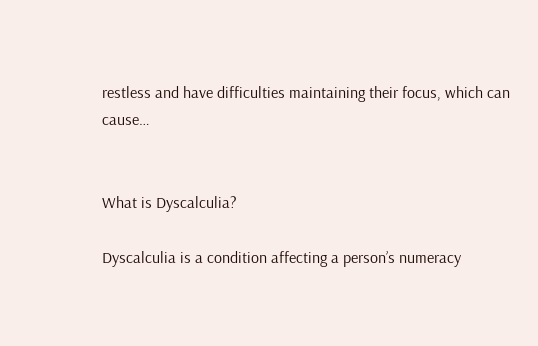restless and have difficulties maintaining their focus, which can cause…


What is Dyscalculia?

Dyscalculia is a condition affecting a person’s numeracy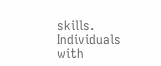skills. Individuals with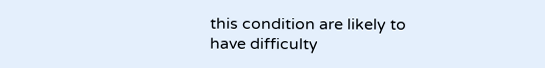this condition are likely to have difficulty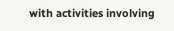with activities involving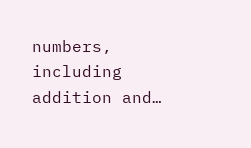numbers, including addition and…